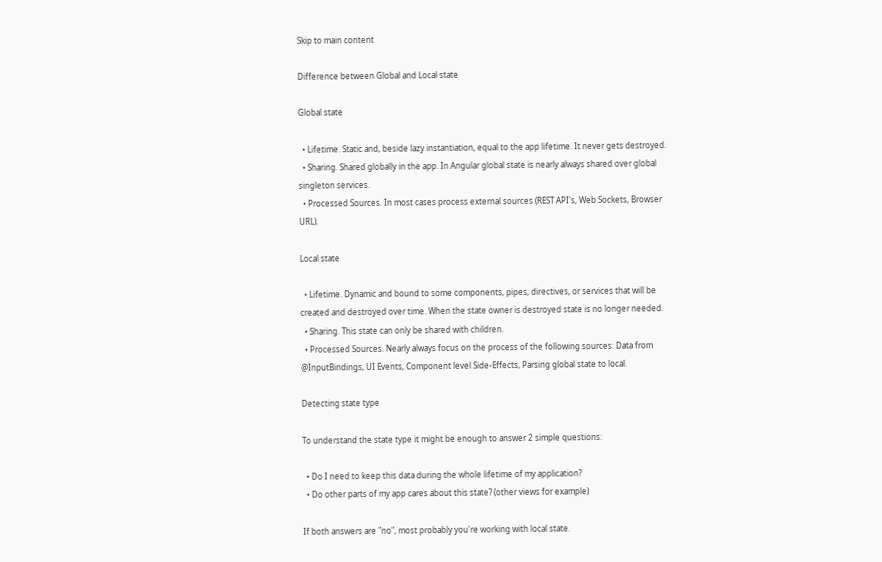Skip to main content

Difference between Global and Local state

Global state

  • Lifetime. Static and, beside lazy instantiation, equal to the app lifetime. It never gets destroyed.
  • Sharing. Shared globally in the app. In Angular global state is nearly always shared over global singleton services.
  • Processed Sources. In most cases process external sources (REST API's, Web Sockets, Browser URL).

Local state

  • Lifetime. Dynamic and bound to some components, pipes, directives, or services that will be created and destroyed over time. When the state owner is destroyed state is no longer needed.
  • Sharing. This state can only be shared with children.
  • Processed Sources. Nearly always focus on the process of the following sources: Data from @InputBindings, UI Events, Component level Side-Effects, Parsing global state to local.

Detecting state type

To understand the state type it might be enough to answer 2 simple questions:

  • Do I need to keep this data during the whole lifetime of my application?
  • Do other parts of my app cares about this state? (other views for example)

If both answers are "no", most probably you're working with local state.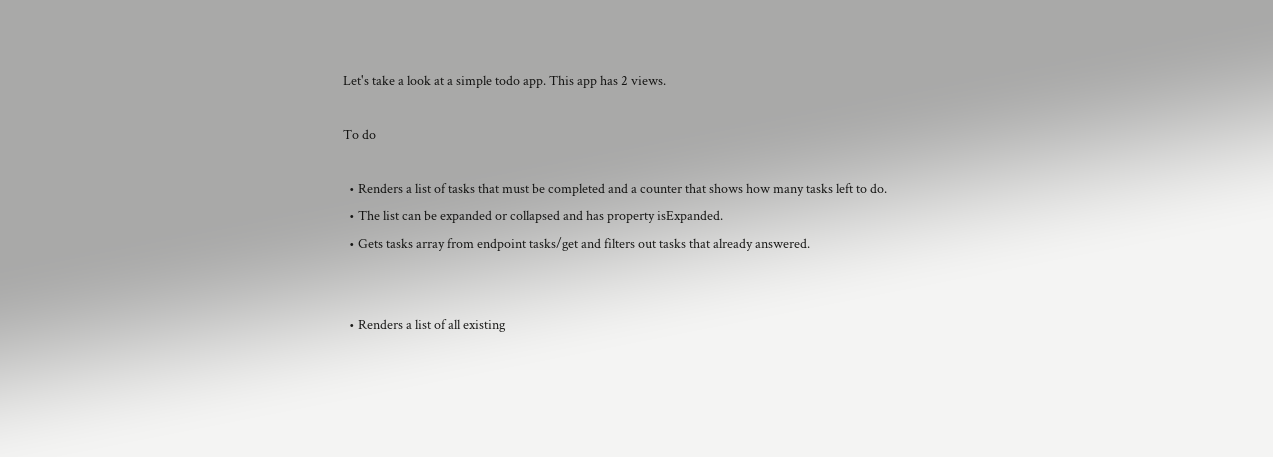Let's take a look at a simple todo app. This app has 2 views.

To do

  • Renders a list of tasks that must be completed and a counter that shows how many tasks left to do.
  • The list can be expanded or collapsed and has property isExpanded.
  • Gets tasks array from endpoint tasks/get and filters out tasks that already answered.


  • Renders a list of all existing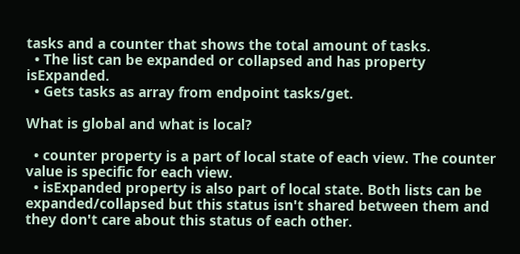tasks and a counter that shows the total amount of tasks.
  • The list can be expanded or collapsed and has property isExpanded.
  • Gets tasks as array from endpoint tasks/get.

What is global and what is local?

  • counter property is a part of local state of each view. The counter value is specific for each view.
  • isExpanded property is also part of local state. Both lists can be expanded/collapsed but this status isn't shared between them and they don't care about this status of each other.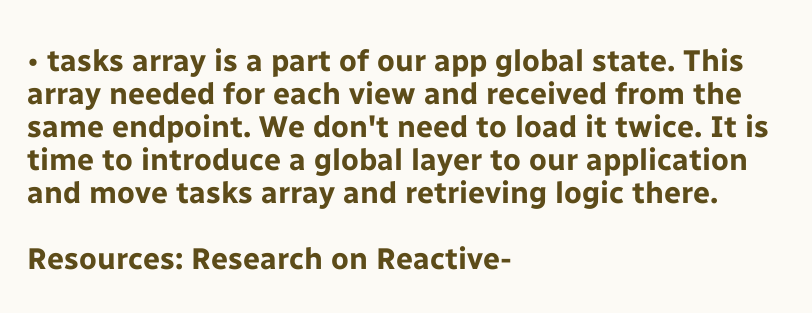• tasks array is a part of our app global state. This array needed for each view and received from the same endpoint. We don't need to load it twice. It is time to introduce a global layer to our application and move tasks array and retrieving logic there.

Resources: Research on Reactive-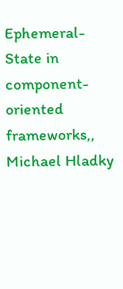Ephemeral-State in component-oriented frameworks,, Michael Hladky